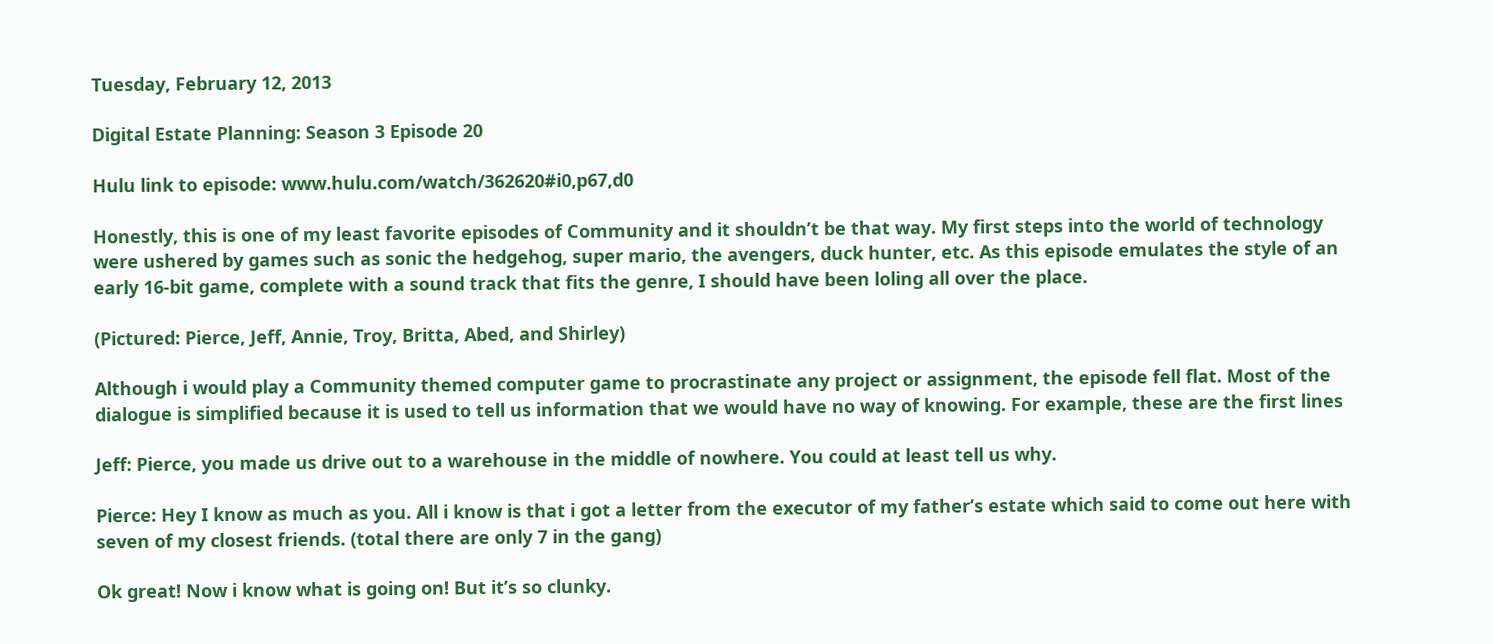Tuesday, February 12, 2013

Digital Estate Planning: Season 3 Episode 20

Hulu link to episode: www.hulu.com/watch/362620#i0,p67,d0

Honestly, this is one of my least favorite episodes of Community and it shouldn’t be that way. My first steps into the world of technology were ushered by games such as sonic the hedgehog, super mario, the avengers, duck hunter, etc. As this episode emulates the style of an early 16-bit game, complete with a sound track that fits the genre, I should have been loling all over the place.

(Pictured: Pierce, Jeff, Annie, Troy, Britta, Abed, and Shirley)

Although i would play a Community themed computer game to procrastinate any project or assignment, the episode fell flat. Most of the dialogue is simplified because it is used to tell us information that we would have no way of knowing. For example, these are the first lines

Jeff: Pierce, you made us drive out to a warehouse in the middle of nowhere. You could at least tell us why.

Pierce: Hey I know as much as you. All i know is that i got a letter from the executor of my father’s estate which said to come out here with seven of my closest friends. (total there are only 7 in the gang)

Ok great! Now i know what is going on! But it’s so clunky.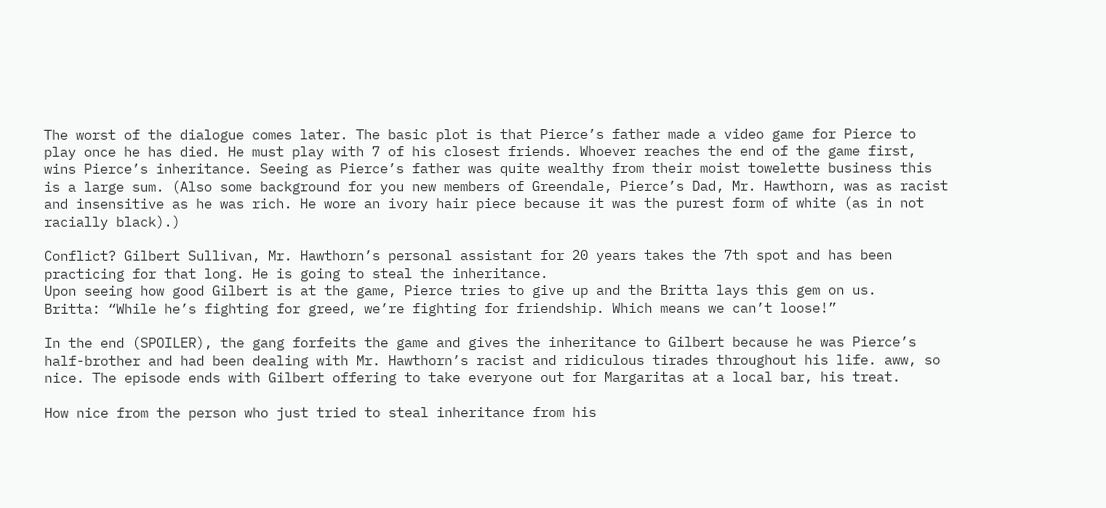The worst of the dialogue comes later. The basic plot is that Pierce’s father made a video game for Pierce to play once he has died. He must play with 7 of his closest friends. Whoever reaches the end of the game first, wins Pierce’s inheritance. Seeing as Pierce’s father was quite wealthy from their moist towelette business this is a large sum. (Also some background for you new members of Greendale, Pierce’s Dad, Mr. Hawthorn, was as racist and insensitive as he was rich. He wore an ivory hair piece because it was the purest form of white (as in not racially black).)

Conflict? Gilbert Sullivan, Mr. Hawthorn’s personal assistant for 20 years takes the 7th spot and has been practicing for that long. He is going to steal the inheritance.
Upon seeing how good Gilbert is at the game, Pierce tries to give up and the Britta lays this gem on us.
Britta: “While he’s fighting for greed, we’re fighting for friendship. Which means we can’t loose!”

In the end (SPOILER), the gang forfeits the game and gives the inheritance to Gilbert because he was Pierce’s half-brother and had been dealing with Mr. Hawthorn’s racist and ridiculous tirades throughout his life. aww, so nice. The episode ends with Gilbert offering to take everyone out for Margaritas at a local bar, his treat.

How nice from the person who just tried to steal inheritance from his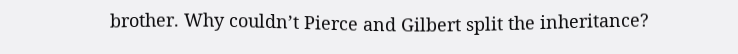brother. Why couldn’t Pierce and Gilbert split the inheritance?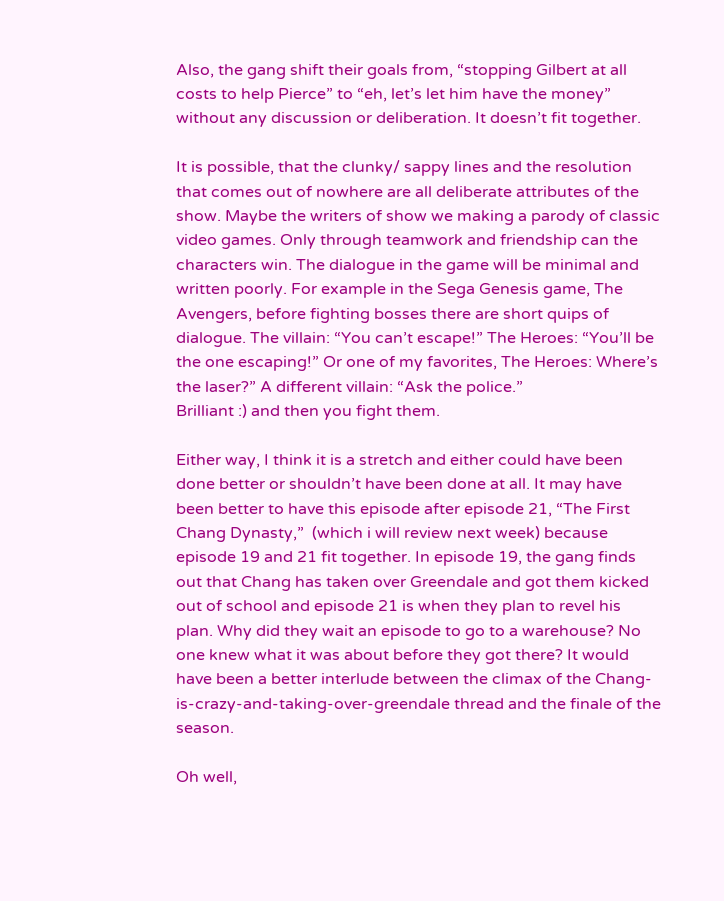Also, the gang shift their goals from, “stopping Gilbert at all costs to help Pierce” to “eh, let’s let him have the money” without any discussion or deliberation. It doesn’t fit together.

It is possible, that the clunky/ sappy lines and the resolution that comes out of nowhere are all deliberate attributes of the show. Maybe the writers of show we making a parody of classic video games. Only through teamwork and friendship can the characters win. The dialogue in the game will be minimal and written poorly. For example in the Sega Genesis game, The Avengers, before fighting bosses there are short quips of dialogue. The villain: “You can’t escape!” The Heroes: “You’ll be the one escaping!” Or one of my favorites, The Heroes: Where’s the laser?” A different villain: “Ask the police.”
Brilliant :) and then you fight them.

Either way, I think it is a stretch and either could have been done better or shouldn’t have been done at all. It may have been better to have this episode after episode 21, “The First Chang Dynasty,”  (which i will review next week) because episode 19 and 21 fit together. In episode 19, the gang finds out that Chang has taken over Greendale and got them kicked out of school and episode 21 is when they plan to revel his plan. Why did they wait an episode to go to a warehouse? No one knew what it was about before they got there? It would have been a better interlude between the climax of the Chang-is-crazy-and-taking-over-greendale thread and the finale of the season.

Oh well,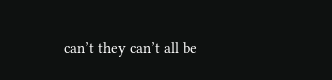can’t they can’t all be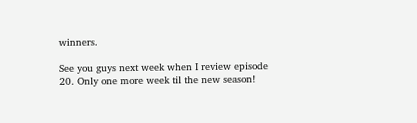winners.

See you guys next week when I review episode 20. Only one more week til the new season!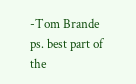-Tom Brande
ps. best part of the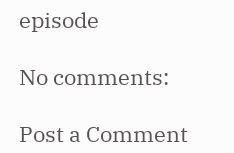episode

No comments:

Post a Comment